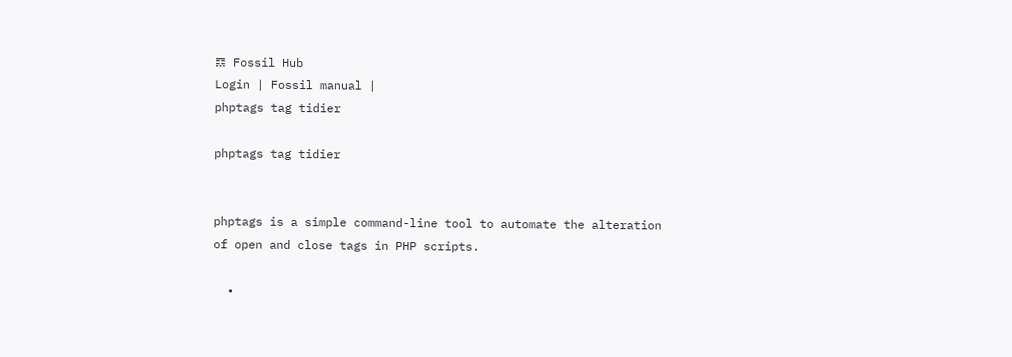𝌔 Fossil Hub
Login | Fossil manual |
phptags tag tidier

phptags tag tidier


phptags is a simple command-line tool to automate the alteration of open and close tags in PHP scripts.

  •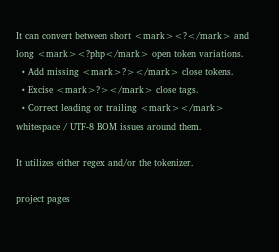It can convert between short <mark><?</mark> and long <mark><?php</mark> open token variations.
  • Add missing <mark>?></mark> close tokens.
  • Excise <mark>?></mark> close tags.
  • Correct leading or trailing <mark></mark> whitespace / UTF-8 BOM issues around them.

It utilizes either regex and/or the tokenizer.

project pages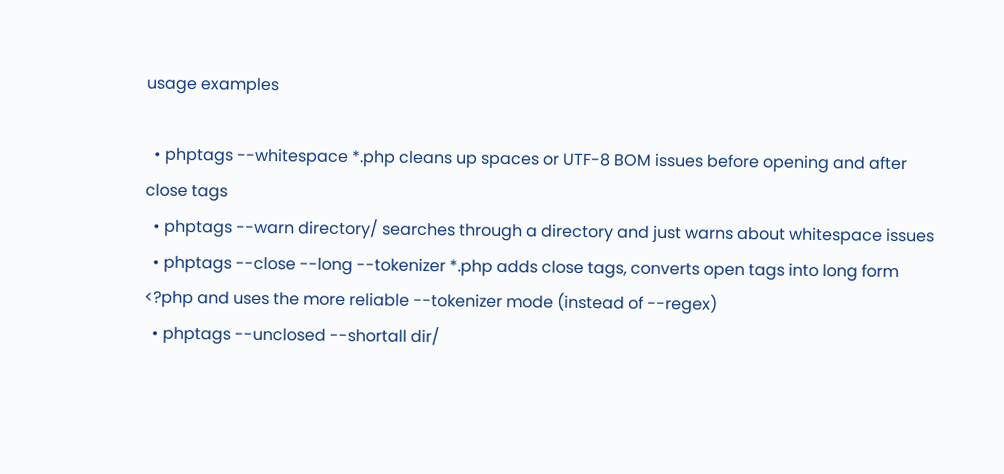usage examples

  • phptags --whitespace *.php cleans up spaces or UTF-8 BOM issues before opening and after close tags
  • phptags --warn directory/ searches through a directory and just warns about whitespace issues
  • phptags --close --long --tokenizer *.php adds close tags, converts open tags into long form <?php and uses the more reliable --tokenizer mode (instead of --regex)
  • phptags --unclosed --shortall dir/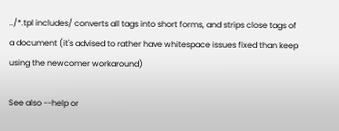../*.tpl includes/ converts all tags into short forms, and strips close tags of a document (it's advised to rather have whitespace issues fixed than keep using the newcomer workaround)

See also --help or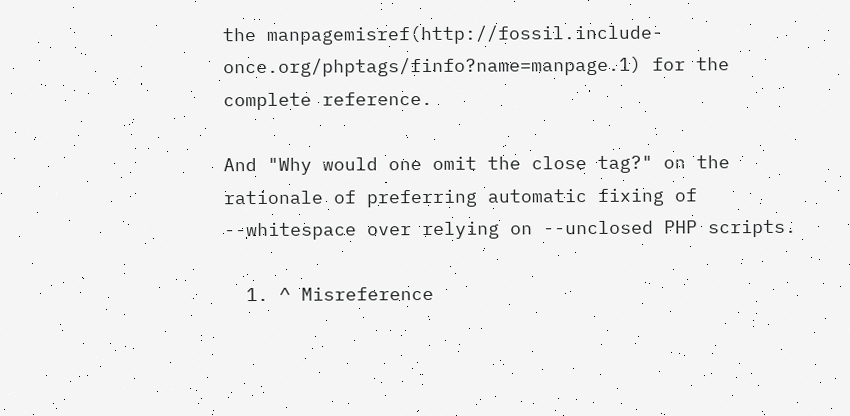the manpagemisref(http://fossil.include-once.org/phptags/finfo?name=manpage.1) for the complete reference.

And "Why would one omit the close tag?" on the rationale of preferring automatic fixing of --whitespace over relying on --unclosed PHP scripts.

  1. ^ Misreference